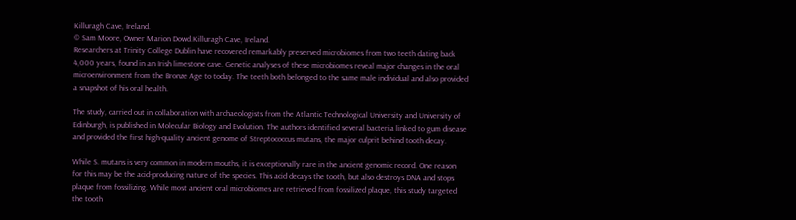Killuragh Cave, Ireland.
© Sam Moore, Owner Marion Dowd.Killuragh Cave, Ireland.
Researchers at Trinity College Dublin have recovered remarkably preserved microbiomes from two teeth dating back 4,000 years, found in an Irish limestone cave. Genetic analyses of these microbiomes reveal major changes in the oral microenvironment from the Bronze Age to today. The teeth both belonged to the same male individual and also provided a snapshot of his oral health.

The study, carried out in collaboration with archaeologists from the Atlantic Technological University and University of Edinburgh, is published in Molecular Biology and Evolution. The authors identified several bacteria linked to gum disease and provided the first high-quality ancient genome of Streptococcus mutans, the major culprit behind tooth decay.

While S. mutans is very common in modern mouths, it is exceptionally rare in the ancient genomic record. One reason for this may be the acid-producing nature of the species. This acid decays the tooth, but also destroys DNA and stops plaque from fossilizing. While most ancient oral microbiomes are retrieved from fossilized plaque, this study targeted the tooth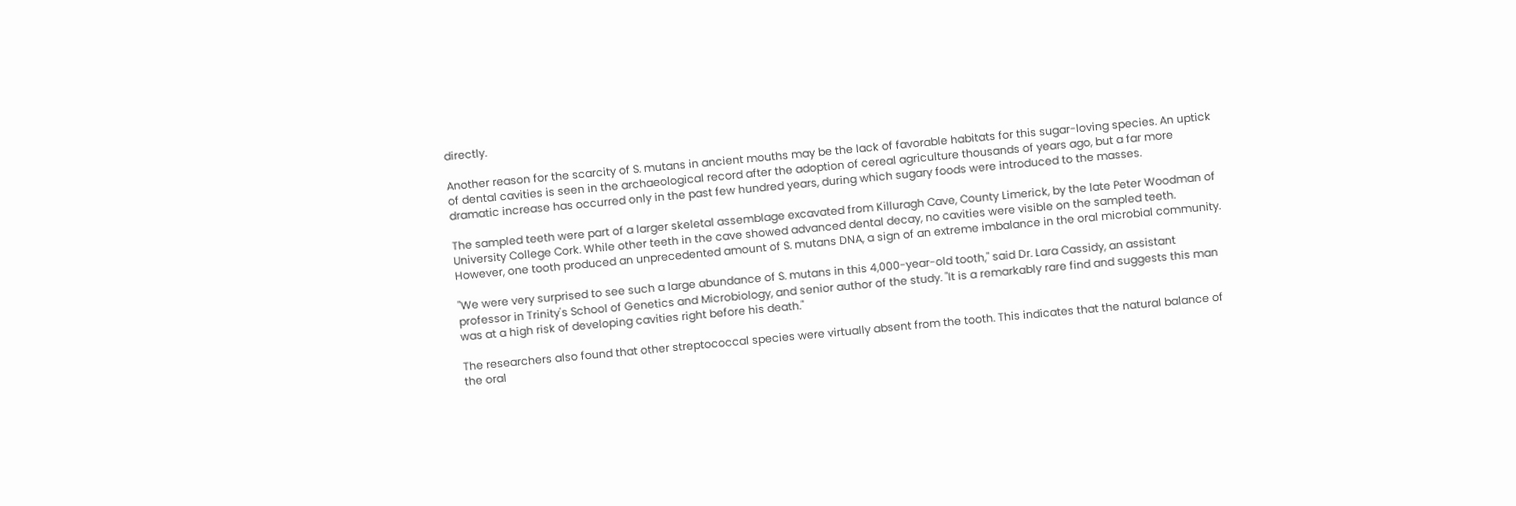directly.

Another reason for the scarcity of S. mutans in ancient mouths may be the lack of favorable habitats for this sugar-loving species. An uptick of dental cavities is seen in the archaeological record after the adoption of cereal agriculture thousands of years ago, but a far more dramatic increase has occurred only in the past few hundred years, during which sugary foods were introduced to the masses.

The sampled teeth were part of a larger skeletal assemblage excavated from Killuragh Cave, County Limerick, by the late Peter Woodman of University College Cork. While other teeth in the cave showed advanced dental decay, no cavities were visible on the sampled teeth. However, one tooth produced an unprecedented amount of S. mutans DNA, a sign of an extreme imbalance in the oral microbial community.

"We were very surprised to see such a large abundance of S. mutans in this 4,000-year-old tooth," said Dr. Lara Cassidy, an assistant professor in Trinity's School of Genetics and Microbiology, and senior author of the study. "It is a remarkably rare find and suggests this man was at a high risk of developing cavities right before his death."

The researchers also found that other streptococcal species were virtually absent from the tooth. This indicates that the natural balance of the oral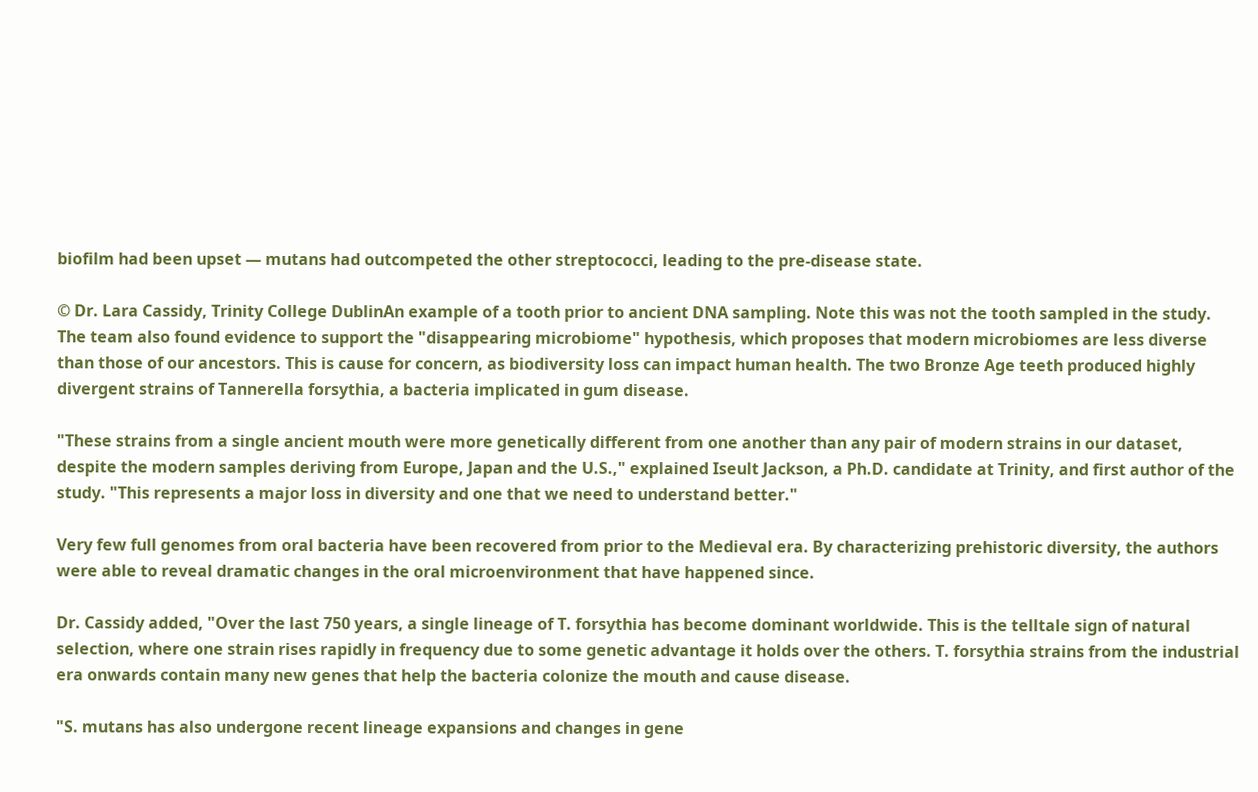biofilm had been upset — mutans had outcompeted the other streptococci, leading to the pre-disease state.

© Dr. Lara Cassidy, Trinity College DublinAn example of a tooth prior to ancient DNA sampling. Note this was not the tooth sampled in the study.
The team also found evidence to support the "disappearing microbiome" hypothesis, which proposes that modern microbiomes are less diverse than those of our ancestors. This is cause for concern, as biodiversity loss can impact human health. The two Bronze Age teeth produced highly divergent strains of Tannerella forsythia, a bacteria implicated in gum disease.

"These strains from a single ancient mouth were more genetically different from one another than any pair of modern strains in our dataset, despite the modern samples deriving from Europe, Japan and the U.S.," explained Iseult Jackson, a Ph.D. candidate at Trinity, and first author of the study. "This represents a major loss in diversity and one that we need to understand better."

Very few full genomes from oral bacteria have been recovered from prior to the Medieval era. By characterizing prehistoric diversity, the authors were able to reveal dramatic changes in the oral microenvironment that have happened since.

Dr. Cassidy added, "Over the last 750 years, a single lineage of T. forsythia has become dominant worldwide. This is the telltale sign of natural selection, where one strain rises rapidly in frequency due to some genetic advantage it holds over the others. T. forsythia strains from the industrial era onwards contain many new genes that help the bacteria colonize the mouth and cause disease.

"S. mutans has also undergone recent lineage expansions and changes in gene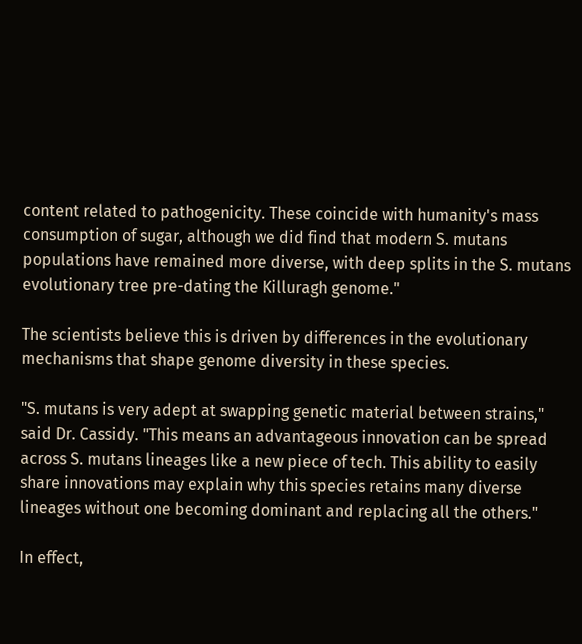content related to pathogenicity. These coincide with humanity's mass consumption of sugar, although we did find that modern S. mutans populations have remained more diverse, with deep splits in the S. mutans evolutionary tree pre-dating the Killuragh genome."

The scientists believe this is driven by differences in the evolutionary mechanisms that shape genome diversity in these species.

"S. mutans is very adept at swapping genetic material between strains," said Dr. Cassidy. "This means an advantageous innovation can be spread across S. mutans lineages like a new piece of tech. This ability to easily share innovations may explain why this species retains many diverse lineages without one becoming dominant and replacing all the others."

In effect,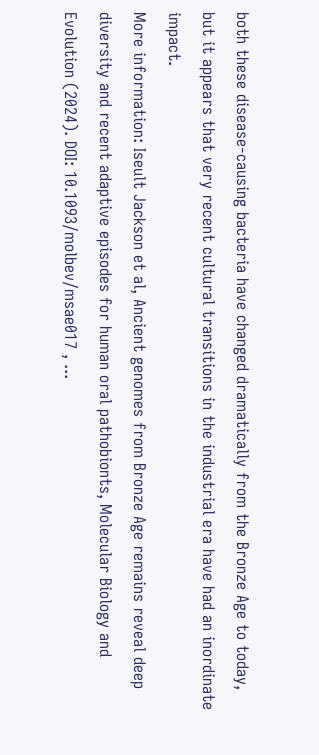both these disease-causing bacteria have changed dramatically from the Bronze Age to today, but it appears that very recent cultural transitions in the industrial era have had an inordinate impact.
More information: Iseult Jackson et al, Ancient genomes from Bronze Age remains reveal deep diversity and recent adaptive episodes for human oral pathobionts, Molecular Biology and Evolution (2024). DOI: 10.1093/molbev/msae017 , ...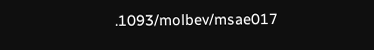.1093/molbev/msae017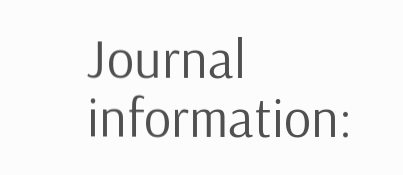Journal information: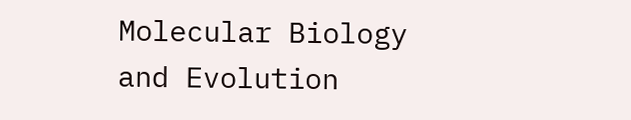Molecular Biology and Evolution